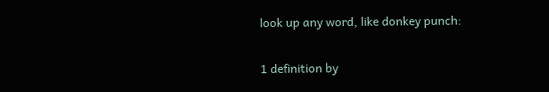look up any word, like donkey punch:

1 definition by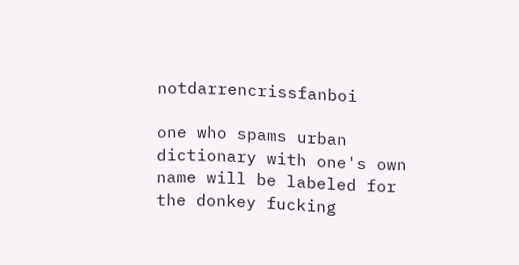notdarrencrissfanboi

one who spams urban dictionary with one's own name will be labeled for the donkey fucking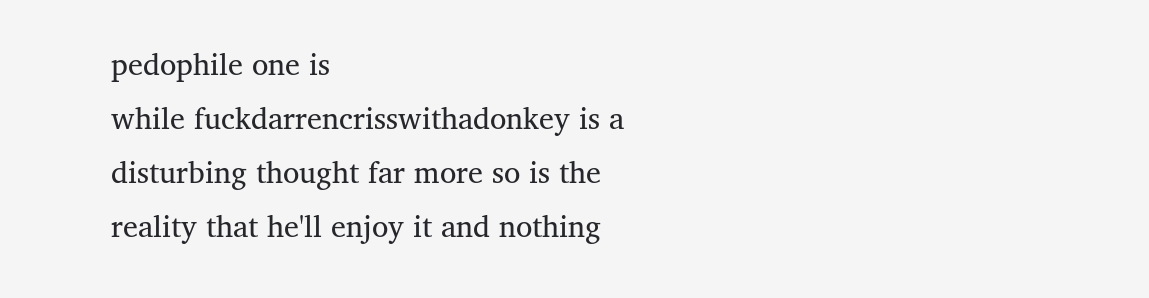pedophile one is
while fuckdarrencrisswithadonkey is a disturbing thought far more so is the reality that he'll enjoy it and nothing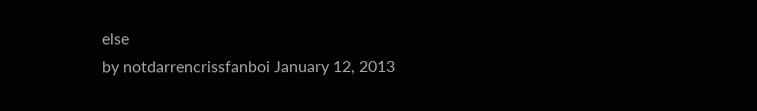else
by notdarrencrissfanboi January 12, 2013